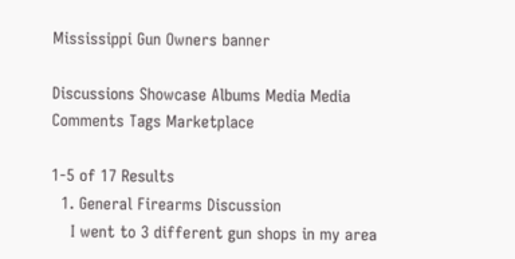Mississippi Gun Owners banner

Discussions Showcase Albums Media Media Comments Tags Marketplace

1-5 of 17 Results
  1. General Firearms Discussion
    I went to 3 different gun shops in my area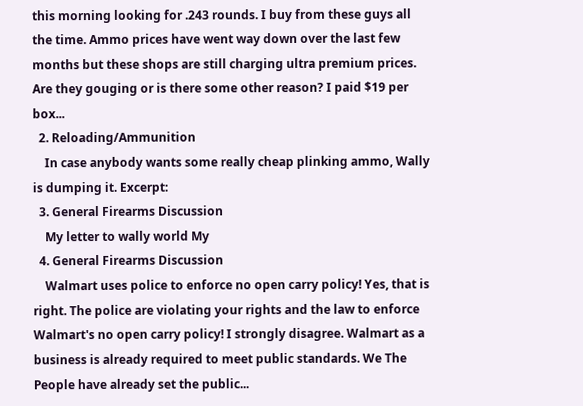this morning looking for .243 rounds. I buy from these guys all the time. Ammo prices have went way down over the last few months but these shops are still charging ultra premium prices. Are they gouging or is there some other reason? I paid $19 per box...
  2. Reloading/Ammunition
    In case anybody wants some really cheap plinking ammo, Wally is dumping it. Excerpt:
  3. General Firearms Discussion
    My letter to wally world My
  4. General Firearms Discussion
    Walmart uses police to enforce no open carry policy! Yes, that is right. The police are violating your rights and the law to enforce Walmart's no open carry policy! I strongly disagree. Walmart as a business is already required to meet public standards. We The People have already set the public...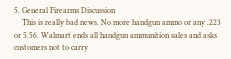5. General Firearms Discussion
    This is really bad news. No more handgun ammo or any .223 or 5.56. Walmart ends all handgun ammunition sales and asks customers not to carry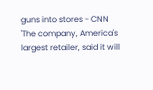guns into stores - CNN 'The company, America's largest retailer, said it will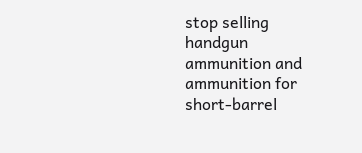stop selling handgun ammunition and ammunition for short-barrel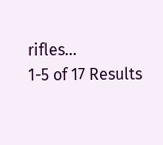rifles...
1-5 of 17 Results